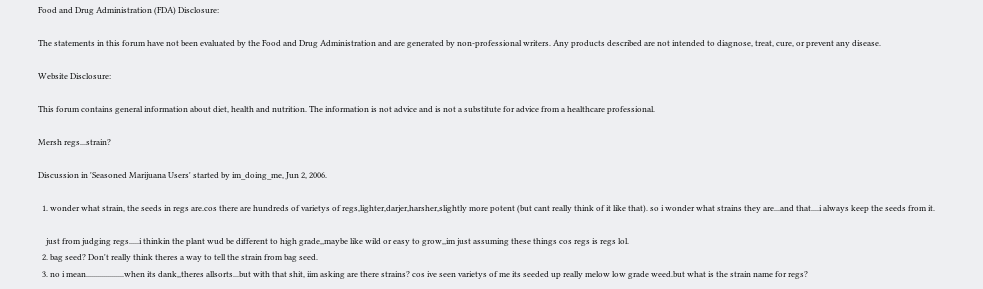Food and Drug Administration (FDA) Disclosure:

The statements in this forum have not been evaluated by the Food and Drug Administration and are generated by non-professional writers. Any products described are not intended to diagnose, treat, cure, or prevent any disease.

Website Disclosure:

This forum contains general information about diet, health and nutrition. The information is not advice and is not a substitute for advice from a healthcare professional.

Mersh regs...strain?

Discussion in 'Seasoned Marijuana Users' started by im_doing_me, Jun 2, 2006.

  1. wonder what strain, the seeds in regs are.cos there are hundreds of varietys of regs,lighter,darjer,harsher,slightly more potent (but cant really think of it like that). so i wonder what strains they are...and that....i always keep the seeds from it.

    just from judging regs.....i thinkin the plant wud be different to high grade,,maybe like wild or easy to grow,,im just assuming these things cos regs is regs lol.
  2. bag seed? Don't really think theres a way to tell the strain from bag seed.
  3. no i mean...................when its dank,,theres allsorts...but with that shit, iim asking are there strains? cos ive seen varietys of me its seeded up really melow low grade weed.but what is the strain name for regs?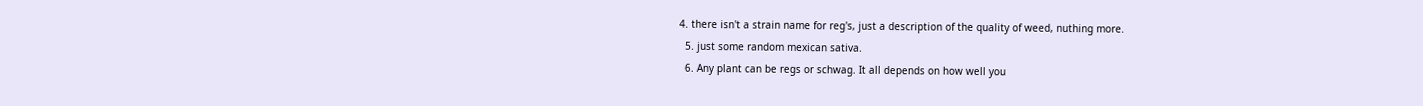4. there isn't a strain name for reg's, just a description of the quality of weed, nuthing more.
  5. just some random mexican sativa.
  6. Any plant can be regs or schwag. It all depends on how well you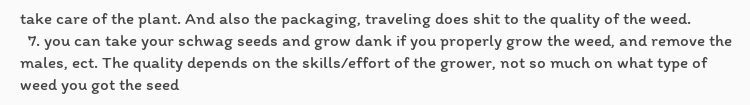take care of the plant. And also the packaging, traveling does shit to the quality of the weed.
  7. you can take your schwag seeds and grow dank if you properly grow the weed, and remove the males, ect. The quality depends on the skills/effort of the grower, not so much on what type of weed you got the seed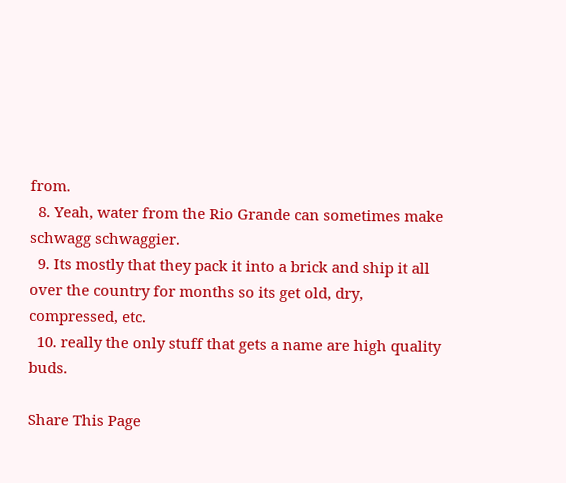from.
  8. Yeah, water from the Rio Grande can sometimes make schwagg schwaggier.
  9. Its mostly that they pack it into a brick and ship it all over the country for months so its get old, dry, compressed, etc.
  10. really the only stuff that gets a name are high quality buds.

Share This Page